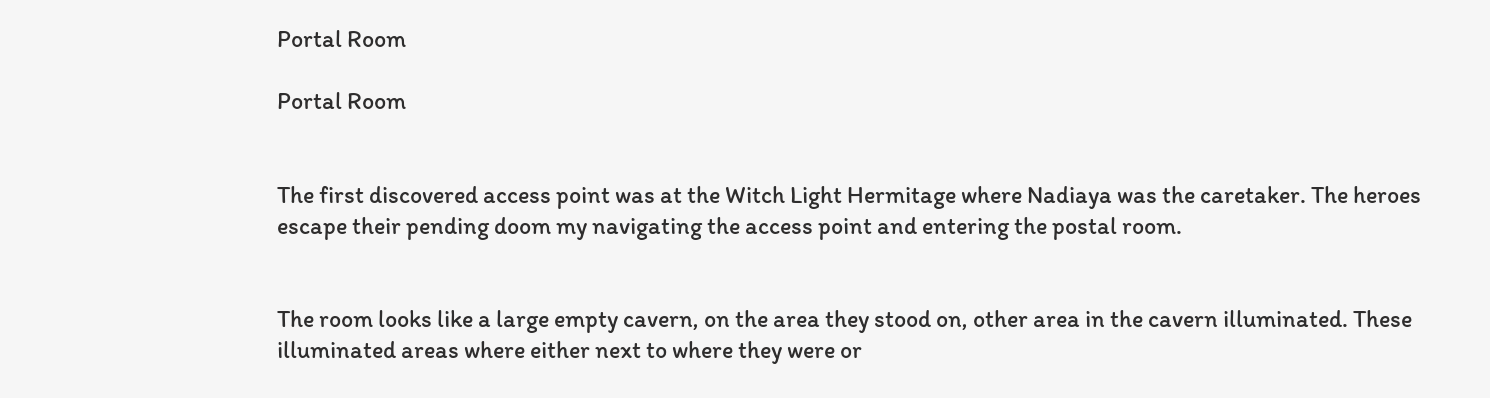Portal Room

Portal Room


The first discovered access point was at the Witch Light Hermitage where Nadiaya was the caretaker. The heroes escape their pending doom my navigating the access point and entering the postal room.


The room looks like a large empty cavern, on the area they stood on, other area in the cavern illuminated. These illuminated areas where either next to where they were or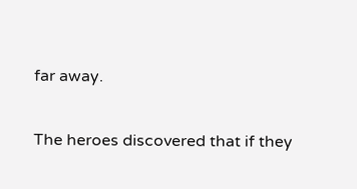far away.

The heroes discovered that if they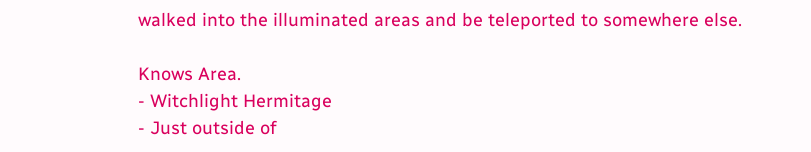walked into the illuminated areas and be teleported to somewhere else.

Knows Area.
- Witchlight Hermitage
- Just outside of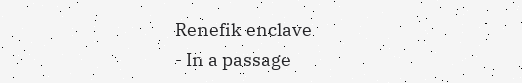Renefik enclave
- In a passage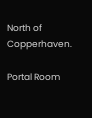North of Copperhaven.

Portal Room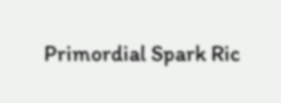Primordial Spark Ric